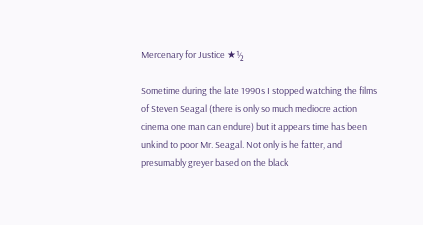Mercenary for Justice ★½

Sometime during the late 1990s I stopped watching the films of Steven Seagal (there is only so much mediocre action cinema one man can endure) but it appears time has been unkind to poor Mr. Seagal. Not only is he fatter, and presumably greyer based on the black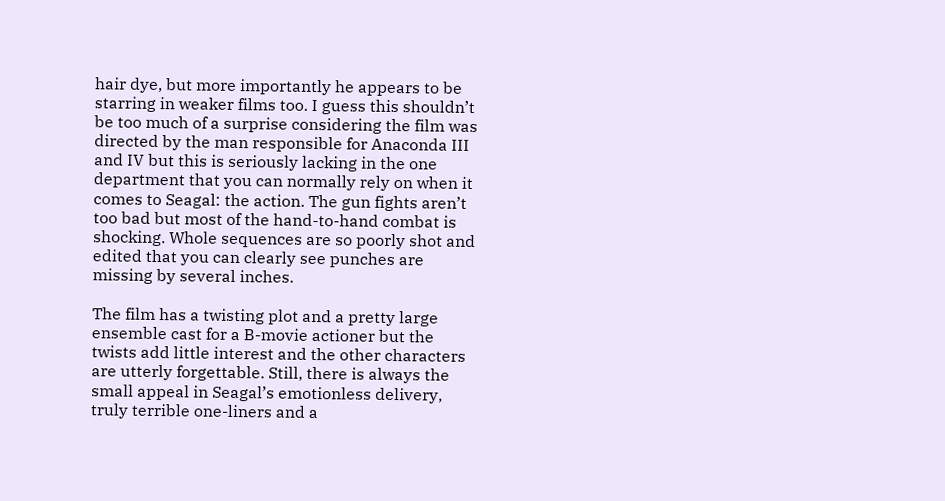hair dye, but more importantly he appears to be starring in weaker films too. I guess this shouldn’t be too much of a surprise considering the film was directed by the man responsible for Anaconda III and IV but this is seriously lacking in the one department that you can normally rely on when it comes to Seagal: the action. The gun fights aren’t too bad but most of the hand-to-hand combat is shocking. Whole sequences are so poorly shot and edited that you can clearly see punches are missing by several inches.

The film has a twisting plot and a pretty large ensemble cast for a B-movie actioner but the twists add little interest and the other characters are utterly forgettable. Still, there is always the small appeal in Seagal’s emotionless delivery, truly terrible one-liners and a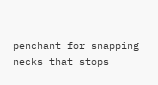penchant for snapping necks that stops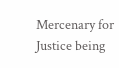Mercenary for Justice being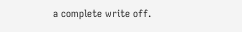a complete write off.